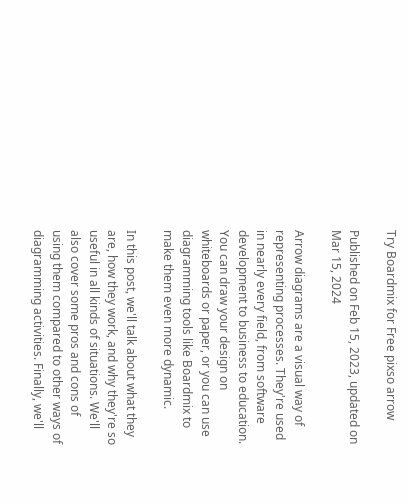Try Boardmix for Free pixso arrow

Published on Feb 15, 2023, updated on Mar 15, 2024

Arrow diagrams are a visual way of representing processes. They're used in nearly every field, from software development to business to education. You can draw your design on whiteboards or paper, or you can use diagramming tools like Boardmix to make them even more dynamic.

In this post, we'll talk about what they are, how they work, and why they're so useful in all kinds of situations. We'll also cover some pros and cons of using them compared to other ways of diagramming activities. Finally, we'll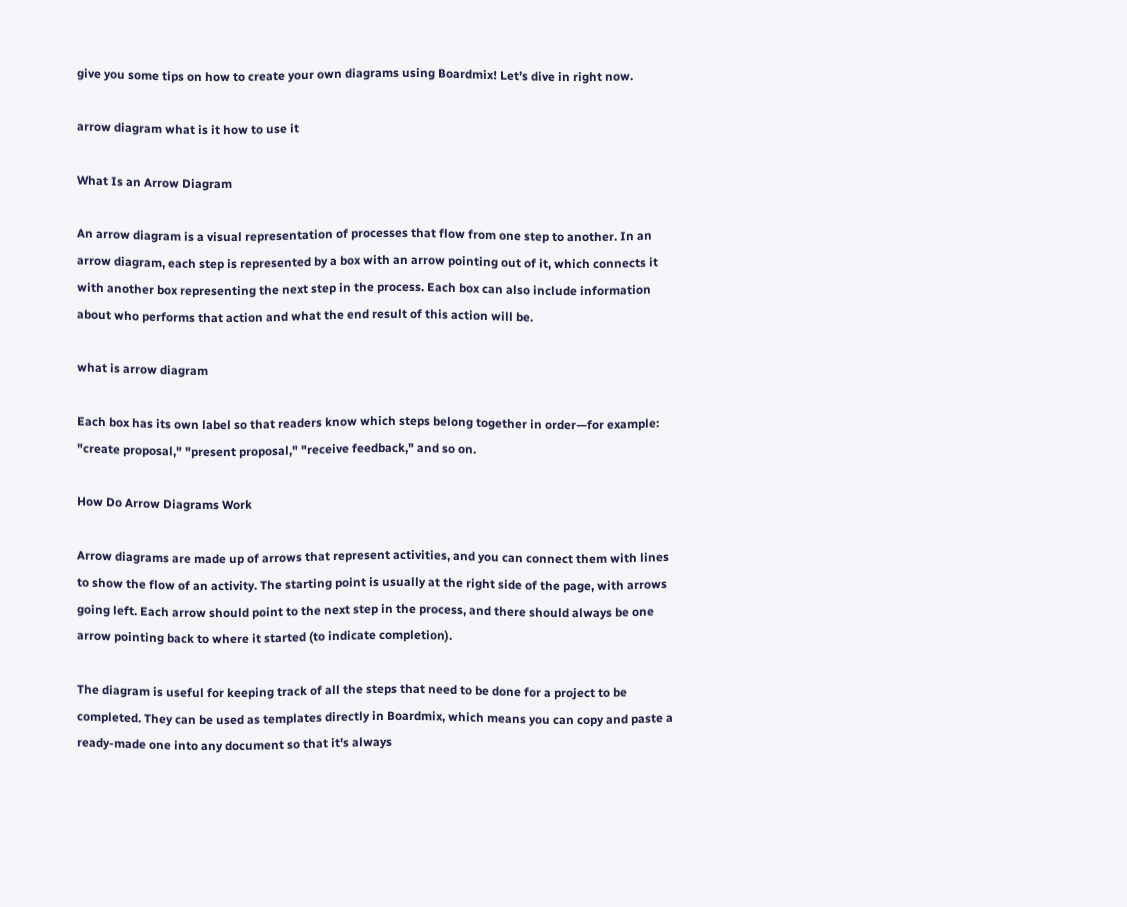give you some tips on how to create your own diagrams using Boardmix! Let’s dive in right now.

arrow diagram what is it how to use it

What Is an Arrow Diagram

An arrow diagram is a visual representation of processes that flow from one step to another. In an arrow diagram, each step is represented by a box with an arrow pointing out of it, which connects it with another box representing the next step in the process. Each box can also include information about who performs that action and what the end result of this action will be.

what is arrow diagram

Each box has its own label so that readers know which steps belong together in order—for example: "create proposal," "present proposal," "receive feedback," and so on.

How Do Arrow Diagrams Work

Arrow diagrams are made up of arrows that represent activities, and you can connect them with lines to show the flow of an activity. The starting point is usually at the right side of the page, with arrows going left. Each arrow should point to the next step in the process, and there should always be one arrow pointing back to where it started (to indicate completion).

The diagram is useful for keeping track of all the steps that need to be done for a project to be completed. They can be used as templates directly in Boardmix, which means you can copy and paste a ready-made one into any document so that it's always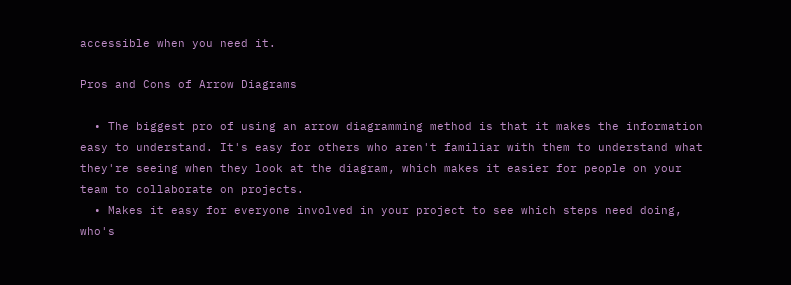accessible when you need it.

Pros and Cons of Arrow Diagrams

  • The biggest pro of using an arrow diagramming method is that it makes the information easy to understand. It's easy for others who aren't familiar with them to understand what they're seeing when they look at the diagram, which makes it easier for people on your team to collaborate on projects.
  • Makes it easy for everyone involved in your project to see which steps need doing, who's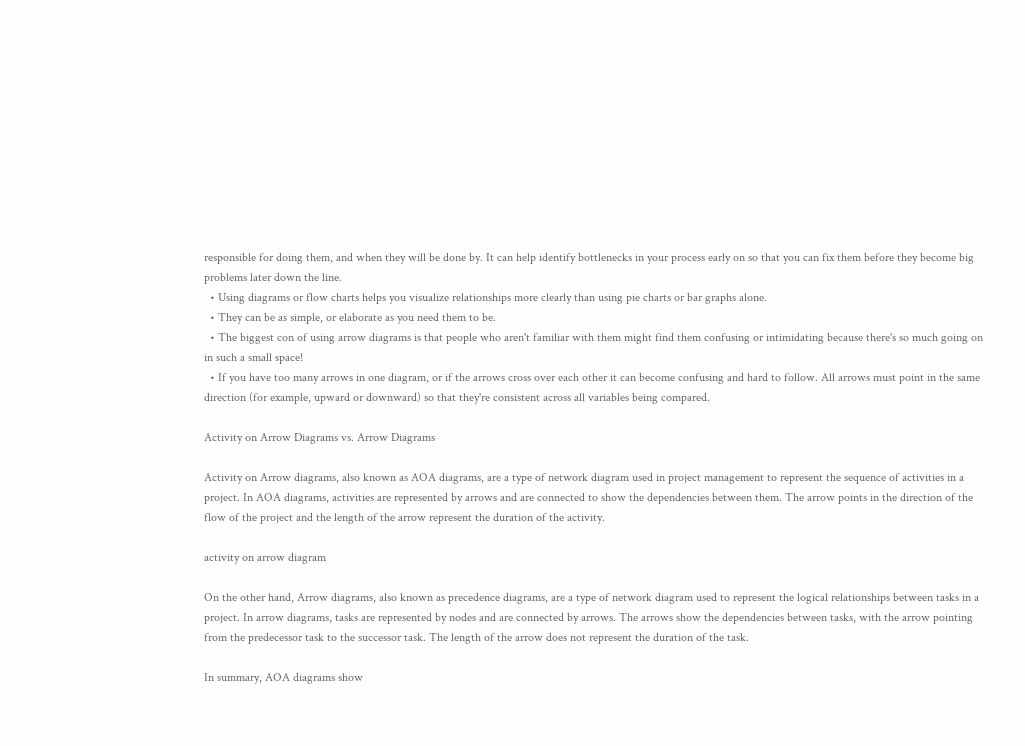responsible for doing them, and when they will be done by. It can help identify bottlenecks in your process early on so that you can fix them before they become big problems later down the line.
  • Using diagrams or flow charts helps you visualize relationships more clearly than using pie charts or bar graphs alone.
  • They can be as simple, or elaborate as you need them to be.
  • The biggest con of using arrow diagrams is that people who aren't familiar with them might find them confusing or intimidating because there's so much going on in such a small space!
  • If you have too many arrows in one diagram, or if the arrows cross over each other it can become confusing and hard to follow. All arrows must point in the same direction (for example, upward or downward) so that they're consistent across all variables being compared.

Activity on Arrow Diagrams vs. Arrow Diagrams

Activity on Arrow diagrams, also known as AOA diagrams, are a type of network diagram used in project management to represent the sequence of activities in a project. In AOA diagrams, activities are represented by arrows and are connected to show the dependencies between them. The arrow points in the direction of the flow of the project and the length of the arrow represent the duration of the activity.

activity on arrow diagram

On the other hand, Arrow diagrams, also known as precedence diagrams, are a type of network diagram used to represent the logical relationships between tasks in a project. In arrow diagrams, tasks are represented by nodes and are connected by arrows. The arrows show the dependencies between tasks, with the arrow pointing from the predecessor task to the successor task. The length of the arrow does not represent the duration of the task.

In summary, AOA diagrams show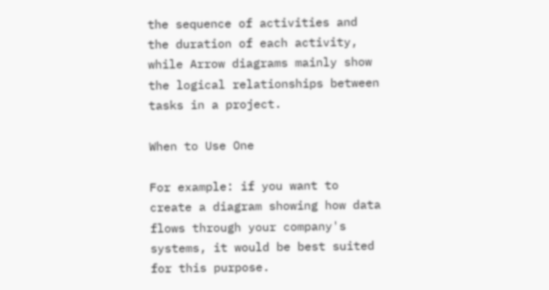the sequence of activities and the duration of each activity, while Arrow diagrams mainly show the logical relationships between tasks in a project.

When to Use One

For example: if you want to create a diagram showing how data flows through your company's systems, it would be best suited for this purpose.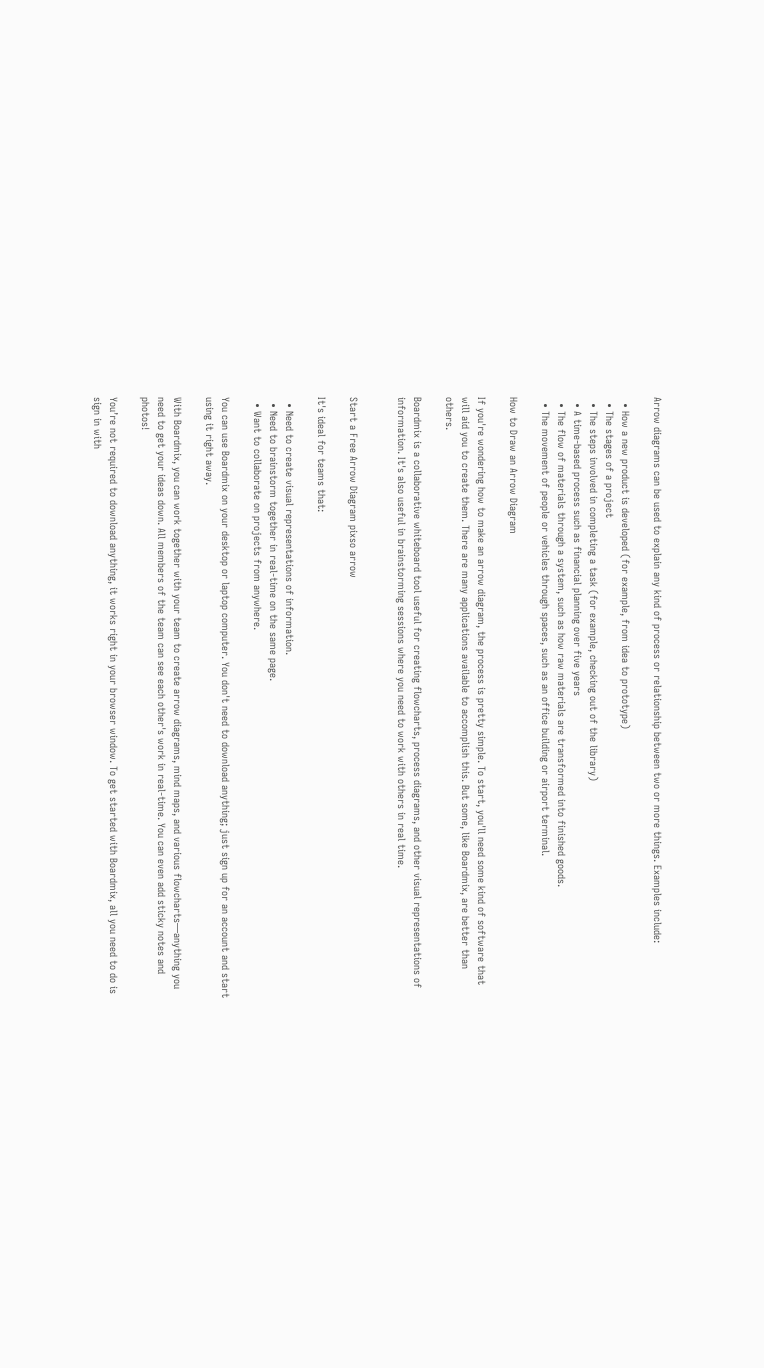Arrow diagrams can be used to explain any kind of process or relationship between two or more things. Examples include:

  • How a new product is developed (for example, from idea to prototype)
  • The stages of a project
  • The steps involved in completing a task (for example, checking out of the library)
  • A time-based process such as financial planning over five years
  • The flow of materials through a system, such as how raw materials are transformed into finished goods.
  • The movement of people or vehicles through spaces, such as an office building or airport terminal.

How to Draw an Arrow Diagram

If you're wondering how to make an arrow diagram, the process is pretty simple. To start, you'll need some kind of software that will aid you to create them. There are many applications available to accomplish this. But some, like Boardmix, are better than others.

Boardmix is a collaborative whiteboard tool useful for creating flowcharts, process diagrams, and other visual representations of information. It's also useful in brainstorming sessions where you need to work with others in real time.


Start a Free Arrow Diagram pixso arrow

It's ideal for teams that:

  • Need to create visual representations of information.
  • Need to brainstorm together in real-time on the same page.
  • Want to collaborate on projects from anywhere.

You can use Boardmix on your desktop or laptop computer. You don't need to download anything; just sign up for an account and start using it right away.

With Boardmix, you can work together with your team to create arrow diagrams, mind maps, and various flowcharts—anything you need to get your ideas down. All members of the team can see each other's work in real-time. You can even add sticky notes and photos!

You’re not required to download anything, it works right in your browser window. To get started with Boardmix, all you need to do is sign in with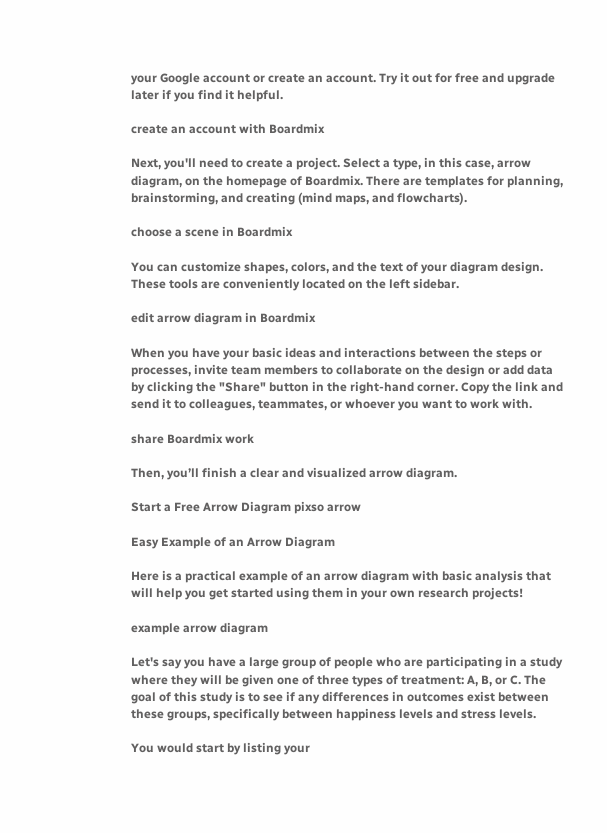your Google account or create an account. Try it out for free and upgrade later if you find it helpful.

create an account with Boardmix

Next, you'll need to create a project. Select a type, in this case, arrow diagram, on the homepage of Boardmix. There are templates for planning, brainstorming, and creating (mind maps, and flowcharts).

choose a scene in Boardmix

You can customize shapes, colors, and the text of your diagram design. These tools are conveniently located on the left sidebar.

edit arrow diagram in Boardmix

When you have your basic ideas and interactions between the steps or processes, invite team members to collaborate on the design or add data by clicking the "Share" button in the right-hand corner. Copy the link and send it to colleagues, teammates, or whoever you want to work with.

share Boardmix work

Then, you’ll finish a clear and visualized arrow diagram.

Start a Free Arrow Diagram pixso arrow

Easy Example of an Arrow Diagram

Here is a practical example of an arrow diagram with basic analysis that will help you get started using them in your own research projects!

example arrow diagram

Let's say you have a large group of people who are participating in a study where they will be given one of three types of treatment: A, B, or C. The goal of this study is to see if any differences in outcomes exist between these groups, specifically between happiness levels and stress levels.

You would start by listing your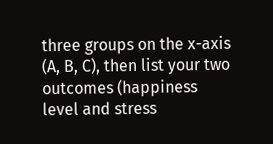three groups on the x-axis (A, B, C), then list your two outcomes (happiness level and stress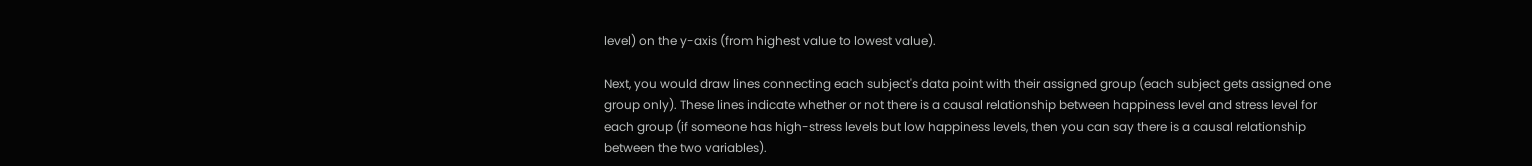level) on the y-axis (from highest value to lowest value).

Next, you would draw lines connecting each subject's data point with their assigned group (each subject gets assigned one group only). These lines indicate whether or not there is a causal relationship between happiness level and stress level for each group (if someone has high-stress levels but low happiness levels, then you can say there is a causal relationship between the two variables).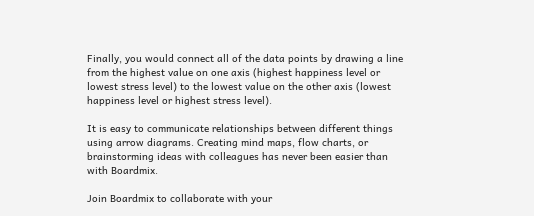Finally, you would connect all of the data points by drawing a line from the highest value on one axis (highest happiness level or lowest stress level) to the lowest value on the other axis (lowest happiness level or highest stress level).

It is easy to communicate relationships between different things using arrow diagrams. Creating mind maps, flow charts, or brainstorming ideas with colleagues has never been easier than with Boardmix.

Join Boardmix to collaborate with your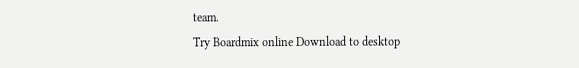team.
Try Boardmix online Download to desktop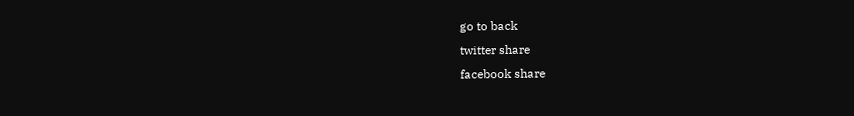go to back
twitter share
facebook share